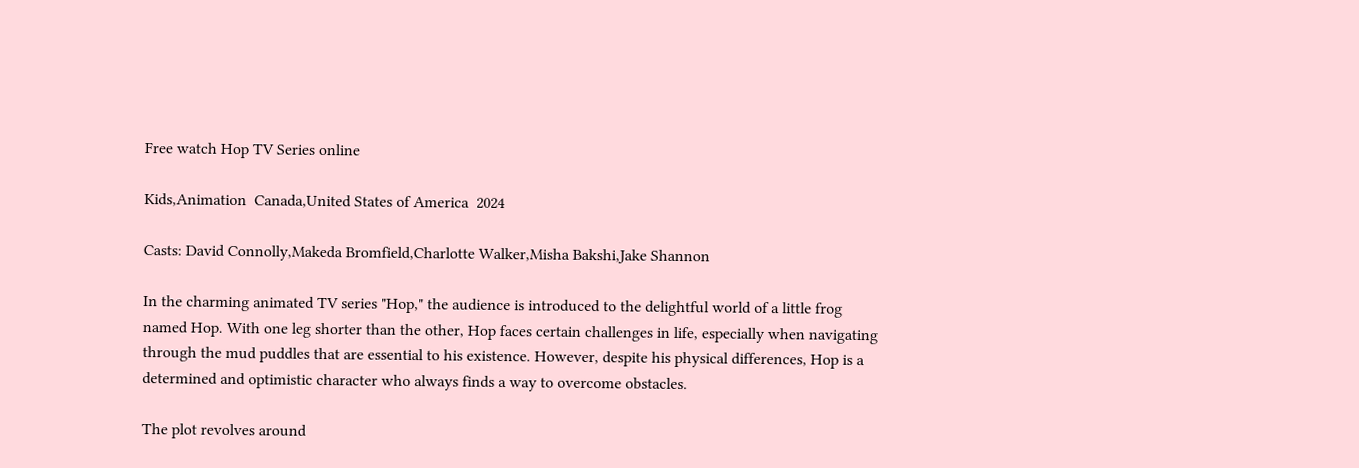Free watch Hop TV Series online

Kids,Animation  Canada,United States of America  2024

Casts: David Connolly,Makeda Bromfield,Charlotte Walker,Misha Bakshi,Jake Shannon

In the charming animated TV series "Hop," the audience is introduced to the delightful world of a little frog named Hop. With one leg shorter than the other, Hop faces certain challenges in life, especially when navigating through the mud puddles that are essential to his existence. However, despite his physical differences, Hop is a determined and optimistic character who always finds a way to overcome obstacles.

The plot revolves around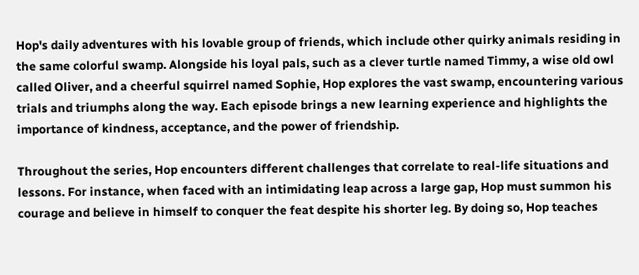Hop's daily adventures with his lovable group of friends, which include other quirky animals residing in the same colorful swamp. Alongside his loyal pals, such as a clever turtle named Timmy, a wise old owl called Oliver, and a cheerful squirrel named Sophie, Hop explores the vast swamp, encountering various trials and triumphs along the way. Each episode brings a new learning experience and highlights the importance of kindness, acceptance, and the power of friendship.

Throughout the series, Hop encounters different challenges that correlate to real-life situations and lessons. For instance, when faced with an intimidating leap across a large gap, Hop must summon his courage and believe in himself to conquer the feat despite his shorter leg. By doing so, Hop teaches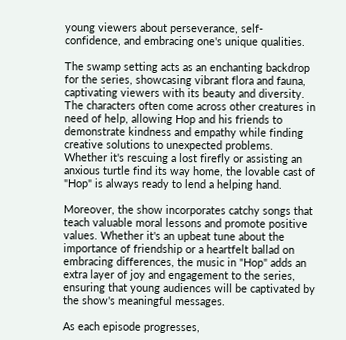young viewers about perseverance, self-confidence, and embracing one's unique qualities.

The swamp setting acts as an enchanting backdrop for the series, showcasing vibrant flora and fauna, captivating viewers with its beauty and diversity. The characters often come across other creatures in need of help, allowing Hop and his friends to demonstrate kindness and empathy while finding creative solutions to unexpected problems. Whether it's rescuing a lost firefly or assisting an anxious turtle find its way home, the lovable cast of "Hop" is always ready to lend a helping hand.

Moreover, the show incorporates catchy songs that teach valuable moral lessons and promote positive values. Whether it's an upbeat tune about the importance of friendship or a heartfelt ballad on embracing differences, the music in "Hop" adds an extra layer of joy and engagement to the series, ensuring that young audiences will be captivated by the show's meaningful messages.

As each episode progresses,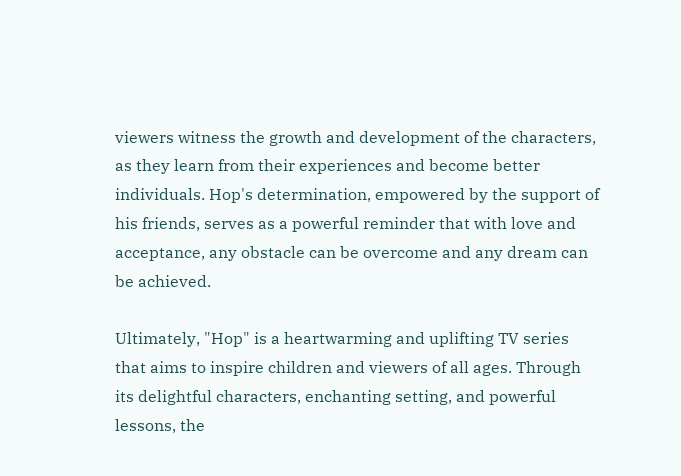viewers witness the growth and development of the characters, as they learn from their experiences and become better individuals. Hop's determination, empowered by the support of his friends, serves as a powerful reminder that with love and acceptance, any obstacle can be overcome and any dream can be achieved.

Ultimately, "Hop" is a heartwarming and uplifting TV series that aims to inspire children and viewers of all ages. Through its delightful characters, enchanting setting, and powerful lessons, the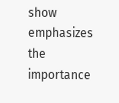show emphasizes the importance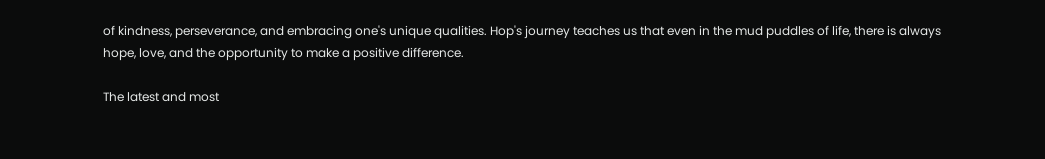of kindness, perseverance, and embracing one's unique qualities. Hop's journey teaches us that even in the mud puddles of life, there is always hope, love, and the opportunity to make a positive difference.

The latest and most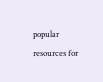popular resources for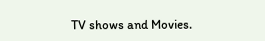TV shows and Movies.